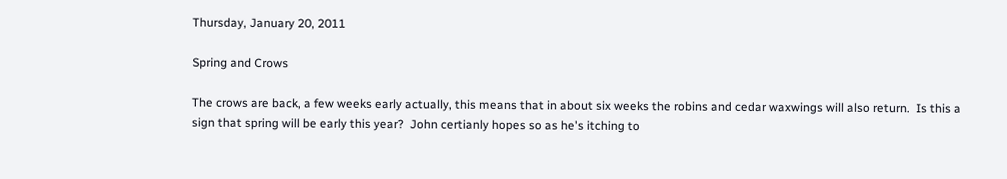Thursday, January 20, 2011

Spring and Crows

The crows are back, a few weeks early actually, this means that in about six weeks the robins and cedar waxwings will also return.  Is this a sign that spring will be early this year?  John certianly hopes so as he's itching to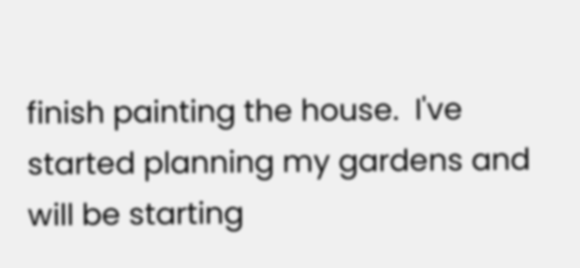finish painting the house.  I've started planning my gardens and will be starting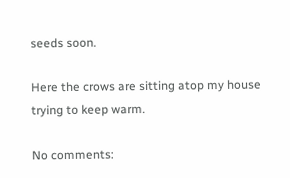seeds soon.

Here the crows are sitting atop my house trying to keep warm.

No comments: